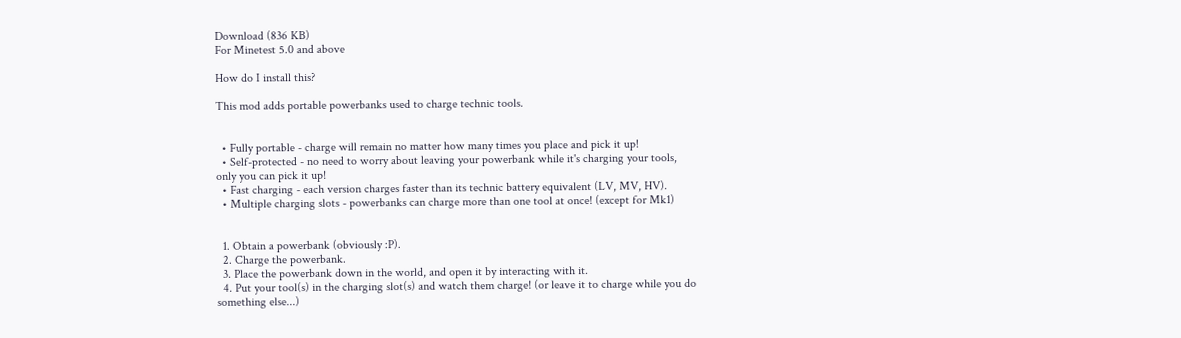Download (836 KB)
For Minetest 5.0 and above

How do I install this?

This mod adds portable powerbanks used to charge technic tools.


  • Fully portable - charge will remain no matter how many times you place and pick it up!
  • Self-protected - no need to worry about leaving your powerbank while it's charging your tools, only you can pick it up!
  • Fast charging - each version charges faster than its technic battery equivalent (LV, MV, HV).
  • Multiple charging slots - powerbanks can charge more than one tool at once! (except for Mk1)


  1. Obtain a powerbank (obviously :P).
  2. Charge the powerbank.
  3. Place the powerbank down in the world, and open it by interacting with it.
  4. Put your tool(s) in the charging slot(s) and watch them charge! (or leave it to charge while you do something else...)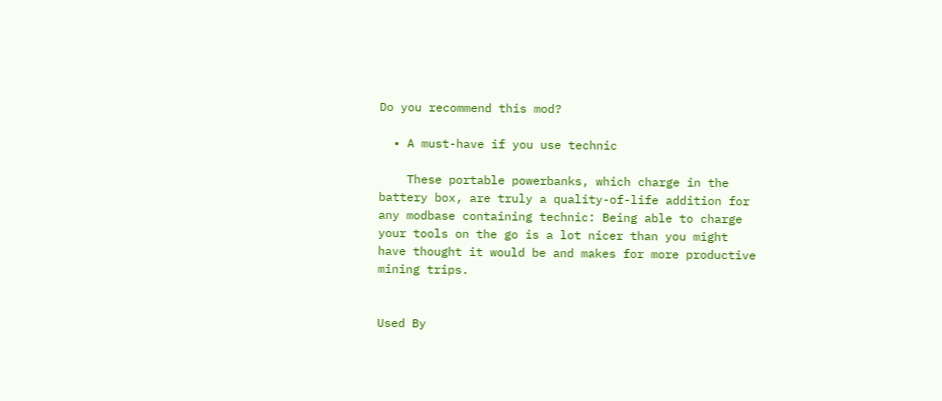Do you recommend this mod?

  • A must-have if you use technic

    These portable powerbanks, which charge in the battery box, are truly a quality-of-life addition for any modbase containing technic: Being able to charge your tools on the go is a lot nicer than you might have thought it would be and makes for more productive mining trips.


Used By